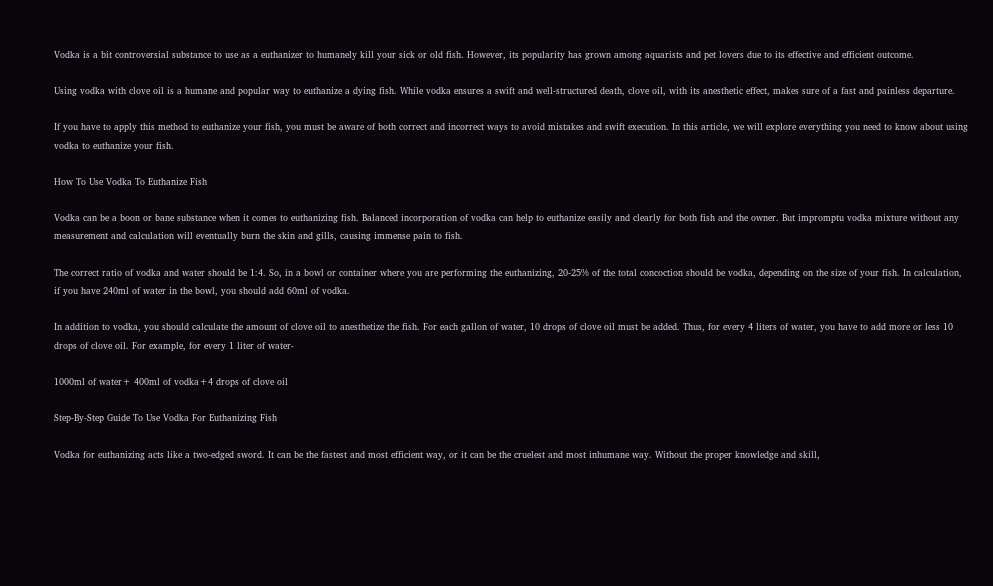Vodka is a bit controversial substance to use as a euthanizer to humanely kill your sick or old fish. However, its popularity has grown among aquarists and pet lovers due to its effective and efficient outcome.

Using vodka with clove oil is a humane and popular way to euthanize a dying fish. While vodka ensures a swift and well-structured death, clove oil, with its anesthetic effect, makes sure of a fast and painless departure.

If you have to apply this method to euthanize your fish, you must be aware of both correct and incorrect ways to avoid mistakes and swift execution. In this article, we will explore everything you need to know about using vodka to euthanize your fish.

How To Use Vodka To Euthanize Fish

Vodka can be a boon or bane substance when it comes to euthanizing fish. Balanced incorporation of vodka can help to euthanize easily and clearly for both fish and the owner. But impromptu vodka mixture without any measurement and calculation will eventually burn the skin and gills, causing immense pain to fish.

The correct ratio of vodka and water should be 1:4. So, in a bowl or container where you are performing the euthanizing, 20-25% of the total concoction should be vodka, depending on the size of your fish. In calculation, if you have 240ml of water in the bowl, you should add 60ml of vodka.

In addition to vodka, you should calculate the amount of clove oil to anesthetize the fish. For each gallon of water, 10 drops of clove oil must be added. Thus, for every 4 liters of water, you have to add more or less 10 drops of clove oil. For example, for every 1 liter of water-

1000ml of water+ 400ml of vodka+4 drops of clove oil

Step-By-Step Guide To Use Vodka For Euthanizing Fish

Vodka for euthanizing acts like a two-edged sword. It can be the fastest and most efficient way, or it can be the cruelest and most inhumane way. Without the proper knowledge and skill,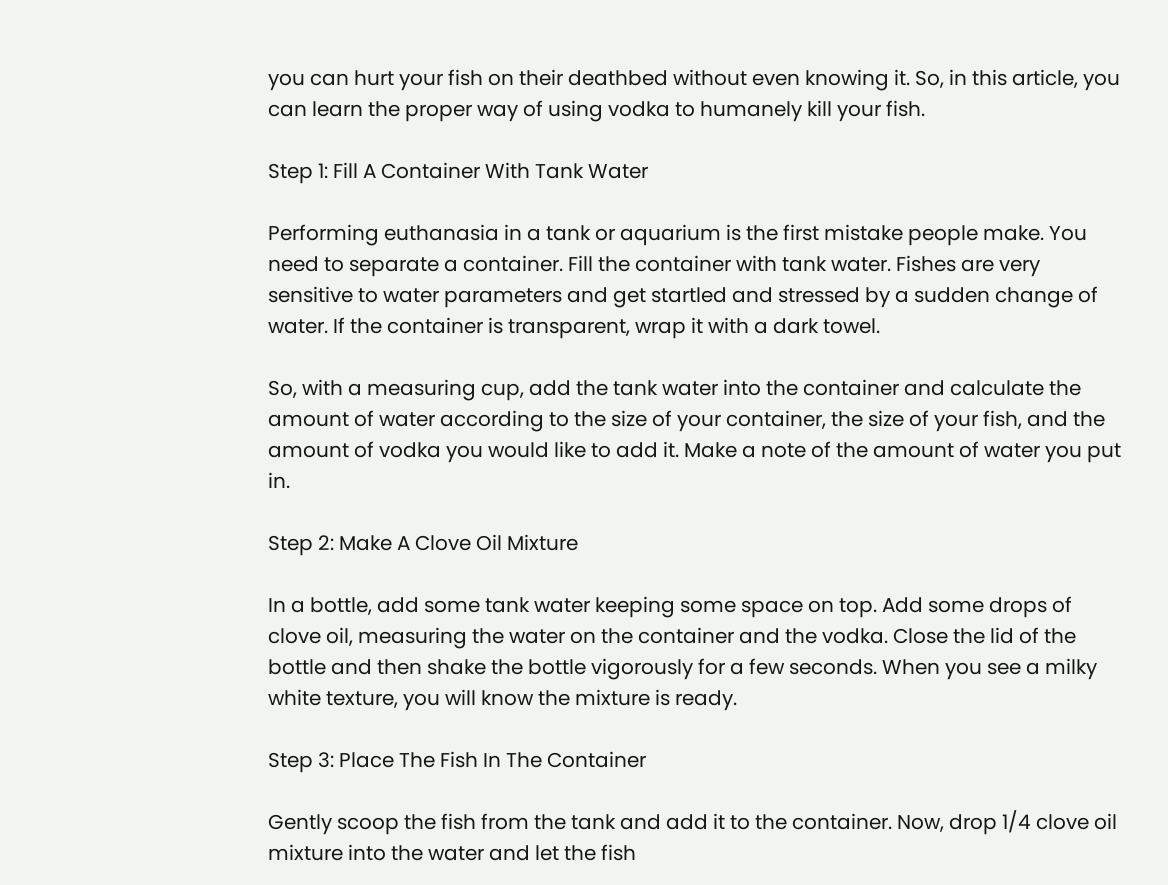you can hurt your fish on their deathbed without even knowing it. So, in this article, you can learn the proper way of using vodka to humanely kill your fish.

Step 1: Fill A Container With Tank Water

Performing euthanasia in a tank or aquarium is the first mistake people make. You need to separate a container. Fill the container with tank water. Fishes are very sensitive to water parameters and get startled and stressed by a sudden change of water. If the container is transparent, wrap it with a dark towel.

So, with a measuring cup, add the tank water into the container and calculate the amount of water according to the size of your container, the size of your fish, and the amount of vodka you would like to add it. Make a note of the amount of water you put in.

Step 2: Make A Clove Oil Mixture

In a bottle, add some tank water keeping some space on top. Add some drops of clove oil, measuring the water on the container and the vodka. Close the lid of the bottle and then shake the bottle vigorously for a few seconds. When you see a milky white texture, you will know the mixture is ready.

Step 3: Place The Fish In The Container

Gently scoop the fish from the tank and add it to the container. Now, drop 1/4 clove oil mixture into the water and let the fish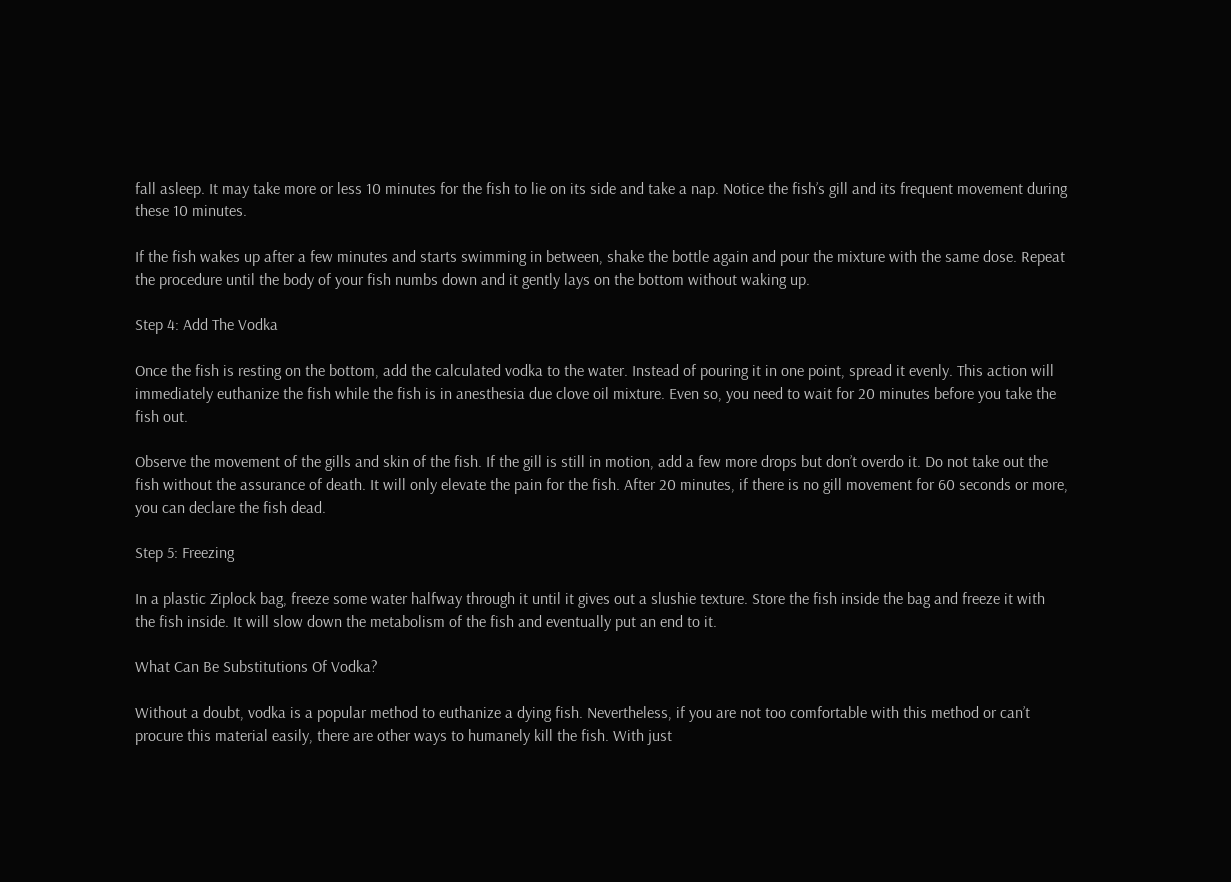fall asleep. It may take more or less 10 minutes for the fish to lie on its side and take a nap. Notice the fish’s gill and its frequent movement during these 10 minutes.

If the fish wakes up after a few minutes and starts swimming in between, shake the bottle again and pour the mixture with the same dose. Repeat the procedure until the body of your fish numbs down and it gently lays on the bottom without waking up.

Step 4: Add The Vodka

Once the fish is resting on the bottom, add the calculated vodka to the water. Instead of pouring it in one point, spread it evenly. This action will immediately euthanize the fish while the fish is in anesthesia due clove oil mixture. Even so, you need to wait for 20 minutes before you take the fish out.

Observe the movement of the gills and skin of the fish. If the gill is still in motion, add a few more drops but don’t overdo it. Do not take out the fish without the assurance of death. It will only elevate the pain for the fish. After 20 minutes, if there is no gill movement for 60 seconds or more, you can declare the fish dead.

Step 5: Freezing

In a plastic Ziplock bag, freeze some water halfway through it until it gives out a slushie texture. Store the fish inside the bag and freeze it with the fish inside. It will slow down the metabolism of the fish and eventually put an end to it.

What Can Be Substitutions Of Vodka?

Without a doubt, vodka is a popular method to euthanize a dying fish. Nevertheless, if you are not too comfortable with this method or can’t procure this material easily, there are other ways to humanely kill the fish. With just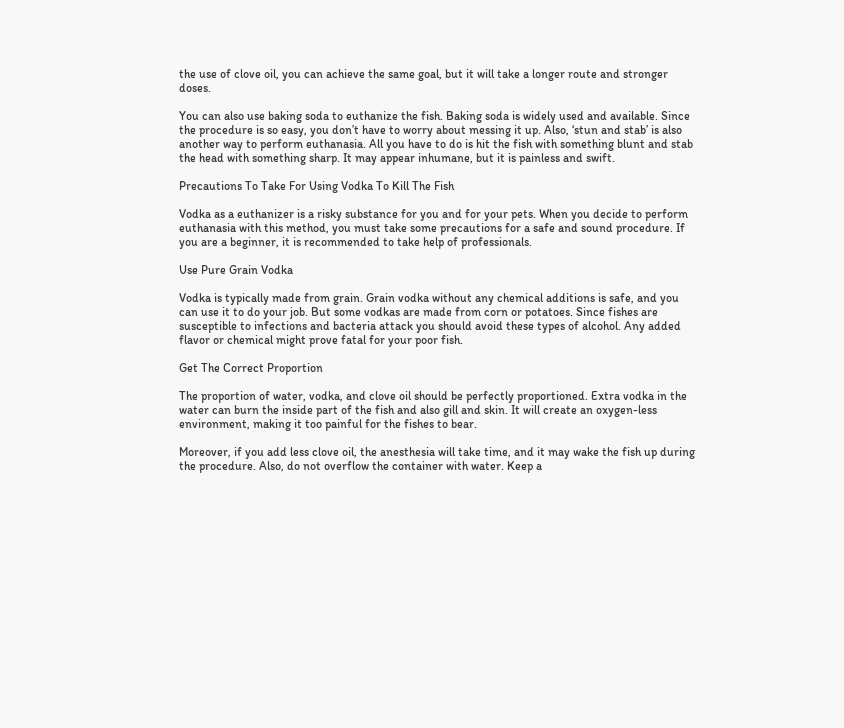the use of clove oil, you can achieve the same goal, but it will take a longer route and stronger doses.

You can also use baking soda to euthanize the fish. Baking soda is widely used and available. Since the procedure is so easy, you don’t have to worry about messing it up. Also, ‘stun and stab’ is also another way to perform euthanasia. All you have to do is hit the fish with something blunt and stab the head with something sharp. It may appear inhumane, but it is painless and swift.

Precautions To Take For Using Vodka To Kill The Fish

Vodka as a euthanizer is a risky substance for you and for your pets. When you decide to perform euthanasia with this method, you must take some precautions for a safe and sound procedure. If you are a beginner, it is recommended to take help of professionals.

Use Pure Grain Vodka

Vodka is typically made from grain. Grain vodka without any chemical additions is safe, and you can use it to do your job. But some vodkas are made from corn or potatoes. Since fishes are susceptible to infections and bacteria attack you should avoid these types of alcohol. Any added flavor or chemical might prove fatal for your poor fish.

Get The Correct Proportion

The proportion of water, vodka, and clove oil should be perfectly proportioned. Extra vodka in the water can burn the inside part of the fish and also gill and skin. It will create an oxygen-less environment, making it too painful for the fishes to bear.

Moreover, if you add less clove oil, the anesthesia will take time, and it may wake the fish up during the procedure. Also, do not overflow the container with water. Keep a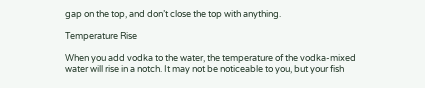gap on the top, and don’t close the top with anything.

Temperature Rise

When you add vodka to the water, the temperature of the vodka-mixed water will rise in a notch. It may not be noticeable to you, but your fish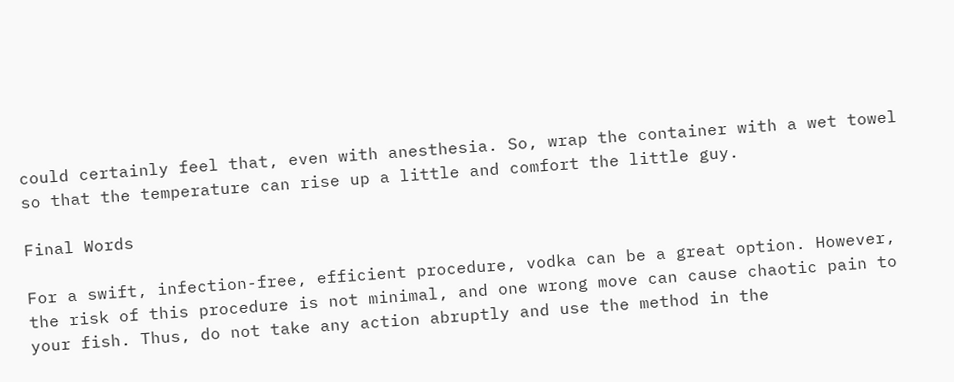could certainly feel that, even with anesthesia. So, wrap the container with a wet towel so that the temperature can rise up a little and comfort the little guy.

Final Words

For a swift, infection-free, efficient procedure, vodka can be a great option. However, the risk of this procedure is not minimal, and one wrong move can cause chaotic pain to your fish. Thus, do not take any action abruptly and use the method in the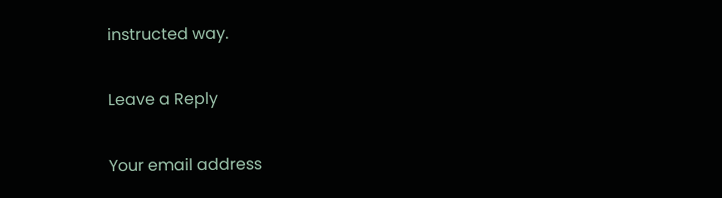instructed way.

Leave a Reply

Your email address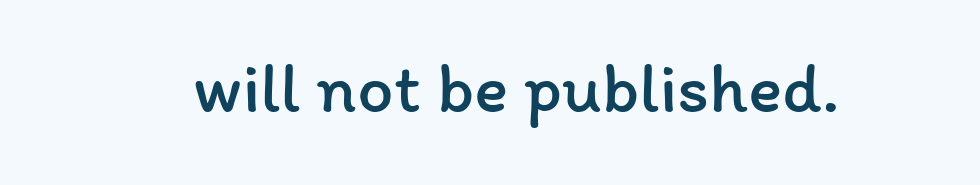will not be published.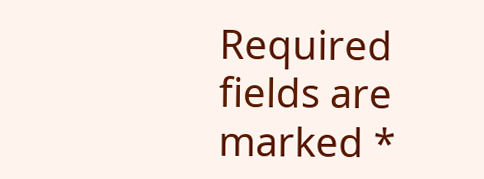Required fields are marked *